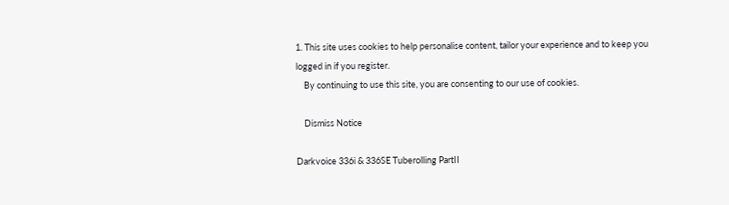1. This site uses cookies to help personalise content, tailor your experience and to keep you logged in if you register.
    By continuing to use this site, you are consenting to our use of cookies.

    Dismiss Notice

Darkvoice 336i & 336SE Tuberolling PartII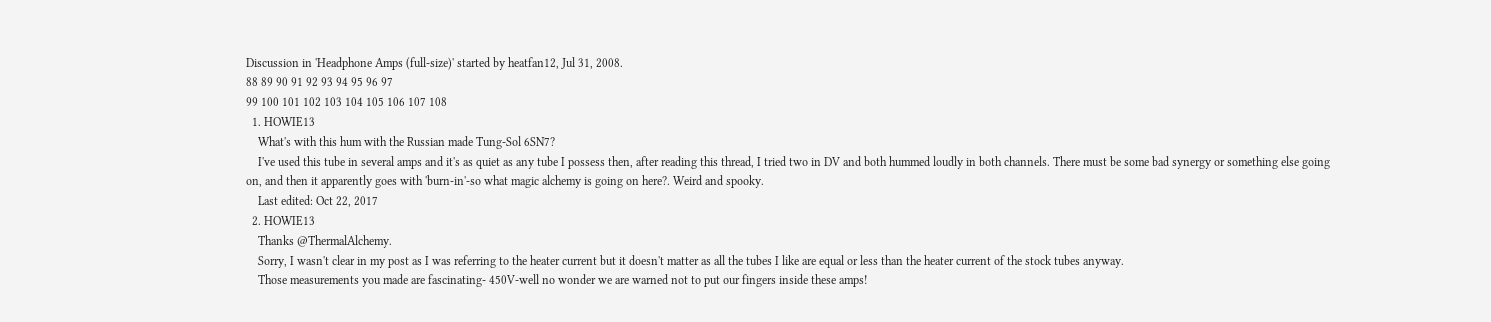Discussion in 'Headphone Amps (full-size)' started by heatfan12, Jul 31, 2008.
88 89 90 91 92 93 94 95 96 97
99 100 101 102 103 104 105 106 107 108
  1. HOWIE13
    What's with this hum with the Russian made Tung-Sol 6SN7?
    I've used this tube in several amps and it's as quiet as any tube I possess then, after reading this thread, I tried two in DV and both hummed loudly in both channels. There must be some bad synergy or something else going on, and then it apparently goes with 'burn-in'-so what magic alchemy is going on here?. Weird and spooky.
    Last edited: Oct 22, 2017
  2. HOWIE13
    Thanks @ThermalAlchemy.
    Sorry, I wasn't clear in my post as I was referring to the heater current but it doesn't matter as all the tubes I like are equal or less than the heater current of the stock tubes anyway.
    Those measurements you made are fascinating- 450V-well no wonder we are warned not to put our fingers inside these amps!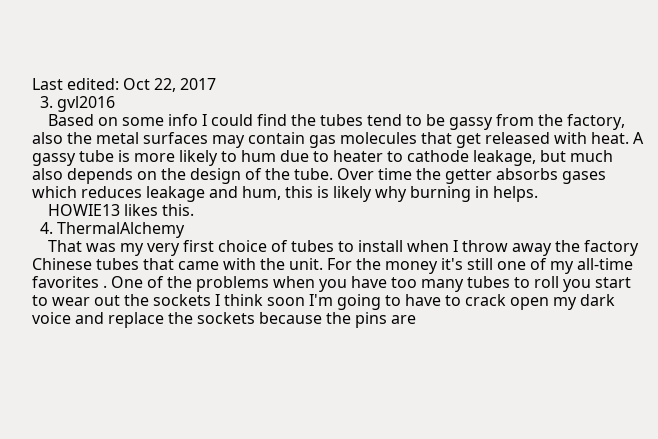Last edited: Oct 22, 2017
  3. gvl2016
    Based on some info I could find the tubes tend to be gassy from the factory, also the metal surfaces may contain gas molecules that get released with heat. A gassy tube is more likely to hum due to heater to cathode leakage, but much also depends on the design of the tube. Over time the getter absorbs gases which reduces leakage and hum, this is likely why burning in helps.
    HOWIE13 likes this.
  4. ThermalAlchemy
    That was my very first choice of tubes to install when I throw away the factory Chinese tubes that came with the unit. For the money it's still one of my all-time favorites . One of the problems when you have too many tubes to roll you start to wear out the sockets I think soon I'm going to have to crack open my dark voice and replace the sockets because the pins are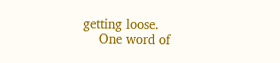getting loose.
    One word of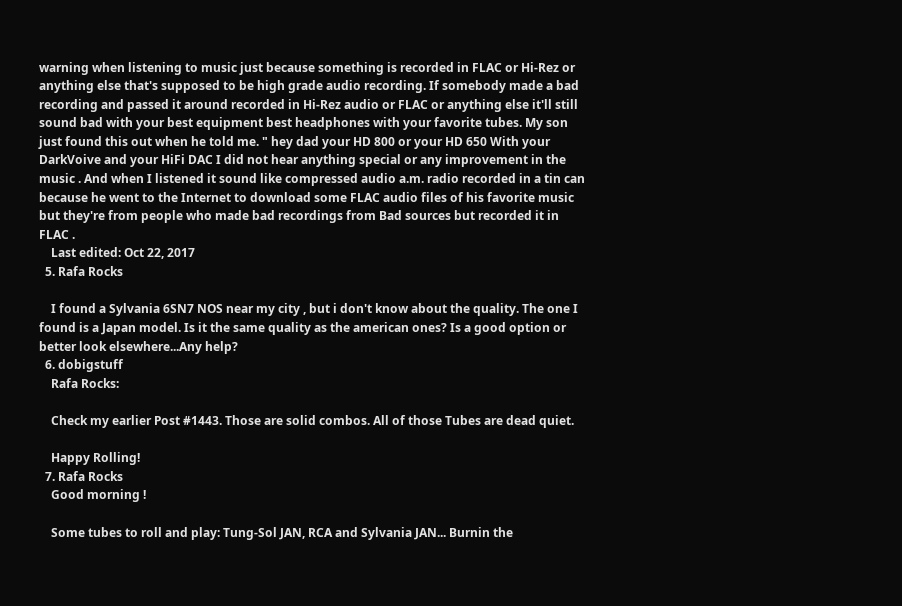warning when listening to music just because something is recorded in FLAC or Hi-Rez or anything else that's supposed to be high grade audio recording. If somebody made a bad recording and passed it around recorded in Hi-Rez audio or FLAC or anything else it'll still sound bad with your best equipment best headphones with your favorite tubes. My son just found this out when he told me. " hey dad your HD 800 or your HD 650 With your DarkVoive and your HiFi DAC I did not hear anything special or any improvement in the music . And when I listened it sound like compressed audio a.m. radio recorded in a tin can because he went to the Internet to download some FLAC audio files of his favorite music but they're from people who made bad recordings from Bad sources but recorded it in FLAC .
    Last edited: Oct 22, 2017
  5. Rafa Rocks

    I found a Sylvania 6SN7 NOS near my city , but i don't know about the quality. The one I found is a Japan model. Is it the same quality as the american ones? Is a good option or better look elsewhere...Any help?
  6. dobigstuff
    Rafa Rocks:

    Check my earlier Post #1443. Those are solid combos. All of those Tubes are dead quiet.

    Happy Rolling!
  7. Rafa Rocks
    Good morning !

    Some tubes to roll and play: Tung-Sol JAN, RCA and Sylvania JAN... Burnin the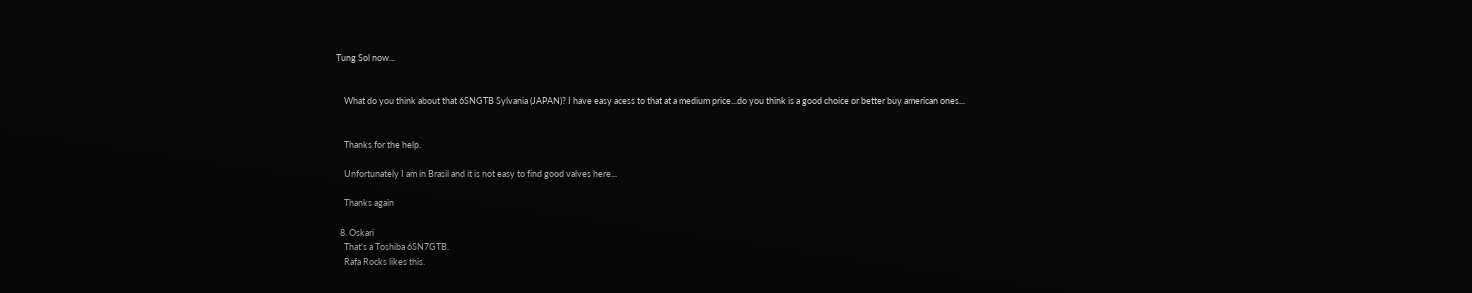Tung Sol now...


    What do you think about that 6SNGTB Sylvania (JAPAN)? I have easy acess to that at a medium price...do you think is a good choice or better buy american ones...


    Thanks for the help.

    Unfortunately I am in Brasil and it is not easy to find good valves here...

    Thanks again

  8. Oskari
    That's a Toshiba 6SN7GTB.
    Rafa Rocks likes this.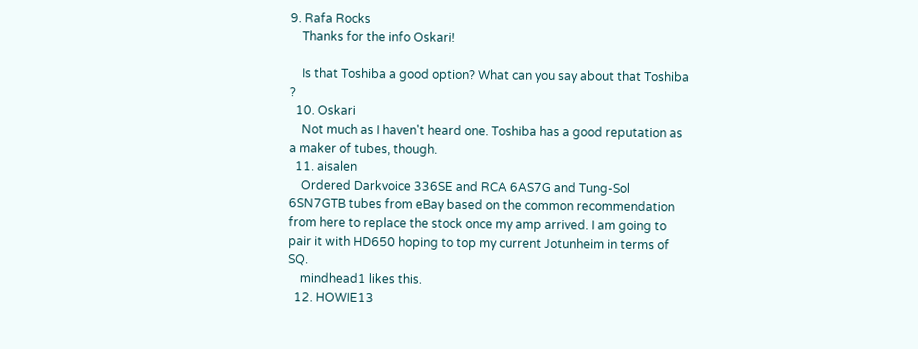9. Rafa Rocks
    Thanks for the info Oskari!

    Is that Toshiba a good option? What can you say about that Toshiba ?
  10. Oskari
    Not much as I haven't heard one. Toshiba has a good reputation as a maker of tubes, though.
  11. aisalen
    Ordered Darkvoice 336SE and RCA 6AS7G and Tung-Sol 6SN7GTB tubes from eBay based on the common recommendation from here to replace the stock once my amp arrived. I am going to pair it with HD650 hoping to top my current Jotunheim in terms of SQ.
    mindhead1 likes this.
  12. HOWIE13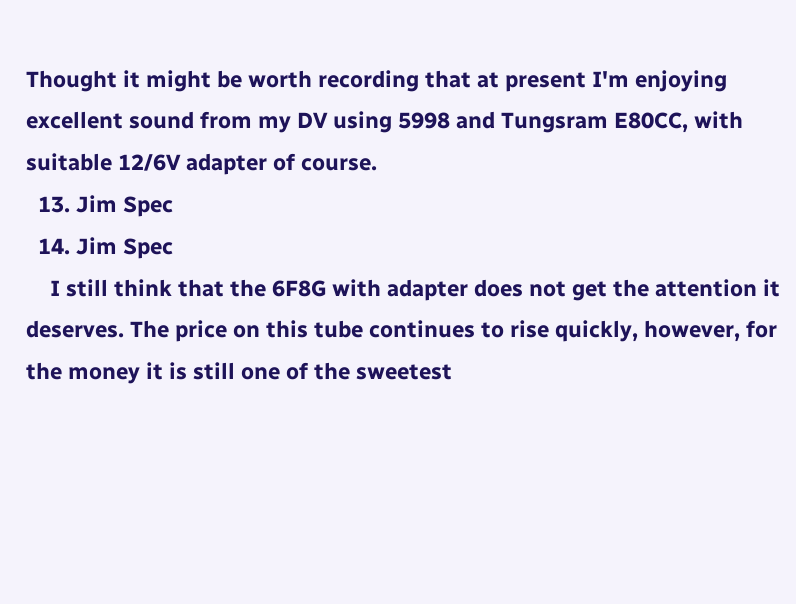Thought it might be worth recording that at present I'm enjoying excellent sound from my DV using 5998 and Tungsram E80CC, with suitable 12/6V adapter of course.
  13. Jim Spec
  14. Jim Spec
    I still think that the 6F8G with adapter does not get the attention it deserves. The price on this tube continues to rise quickly, however, for the money it is still one of the sweetest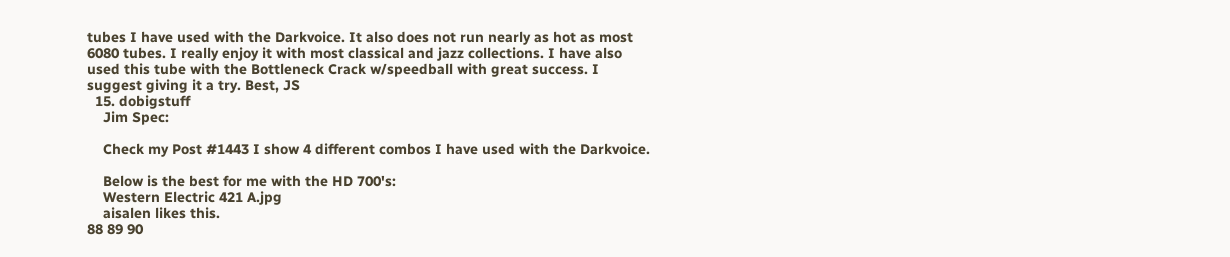tubes I have used with the Darkvoice. It also does not run nearly as hot as most 6080 tubes. I really enjoy it with most classical and jazz collections. I have also used this tube with the Bottleneck Crack w/speedball with great success. I suggest giving it a try. Best, JS
  15. dobigstuff
    Jim Spec:

    Check my Post #1443 I show 4 different combos I have used with the Darkvoice.

    Below is the best for me with the HD 700's:
    Western Electric 421 A.jpg
    aisalen likes this.
88 89 90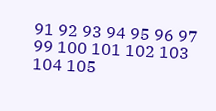91 92 93 94 95 96 97
99 100 101 102 103 104 105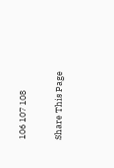106 107 108

Share This Page